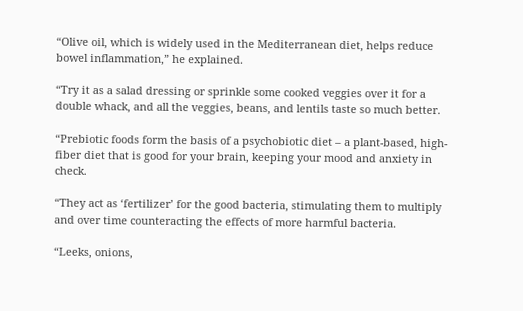“Olive oil, which is widely used in the Mediterranean diet, helps reduce bowel inflammation,” he explained.

“Try it as a salad dressing or sprinkle some cooked veggies over it for a double whack, and all the veggies, beans, and lentils taste so much better.

“Prebiotic foods form the basis of a psychobiotic diet – a plant-based, high-fiber diet that is good for your brain, keeping your mood and anxiety in check.

“They act as ‘fertilizer’ for the good bacteria, stimulating them to multiply and over time counteracting the effects of more harmful bacteria.

“Leeks, onions,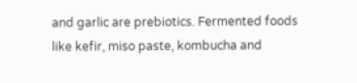and garlic are prebiotics. Fermented foods like kefir, miso paste, kombucha and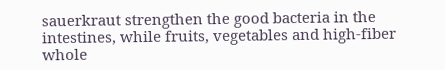sauerkraut strengthen the good bacteria in the intestines, while fruits, vegetables and high-fiber whole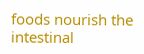foods nourish the intestinal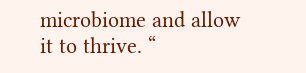microbiome and allow it to thrive. “